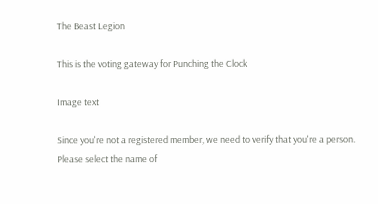The Beast Legion

This is the voting gateway for Punching the Clock

Image text

Since you're not a registered member, we need to verify that you're a person. Please select the name of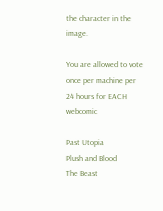the character in the image.

You are allowed to vote once per machine per 24 hours for EACH webcomic

Past Utopia
Plush and Blood
The Beast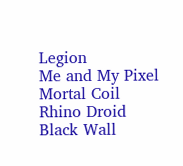Legion
Me and My Pixel
Mortal Coil
Rhino Droid
Black Wall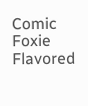Comic
Foxie Flavored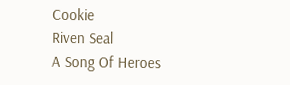Cookie
Riven Seal
A Song Of Heroes